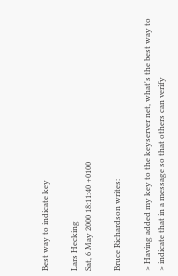Best way to indicate key

Lars Hecking
Sat, 6 May 2000 18:11:40 +0100

Bruce Richardson writes:

> Having added my key to the keyserver net, what's the best way to
> indicate that in a message so that others can verify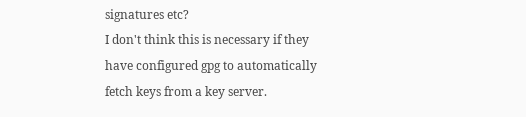signatures etc?
I don't think this is necessary if they have configured gpg to automatically fetch keys from a key server.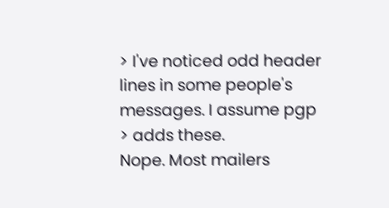> I've noticed odd header lines in some people's messages. I assume pgp
> adds these.
Nope. Most mailers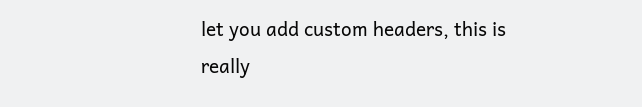let you add custom headers, this is really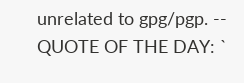unrelated to gpg/pgp. -- QUOTE OF THE DAY: `